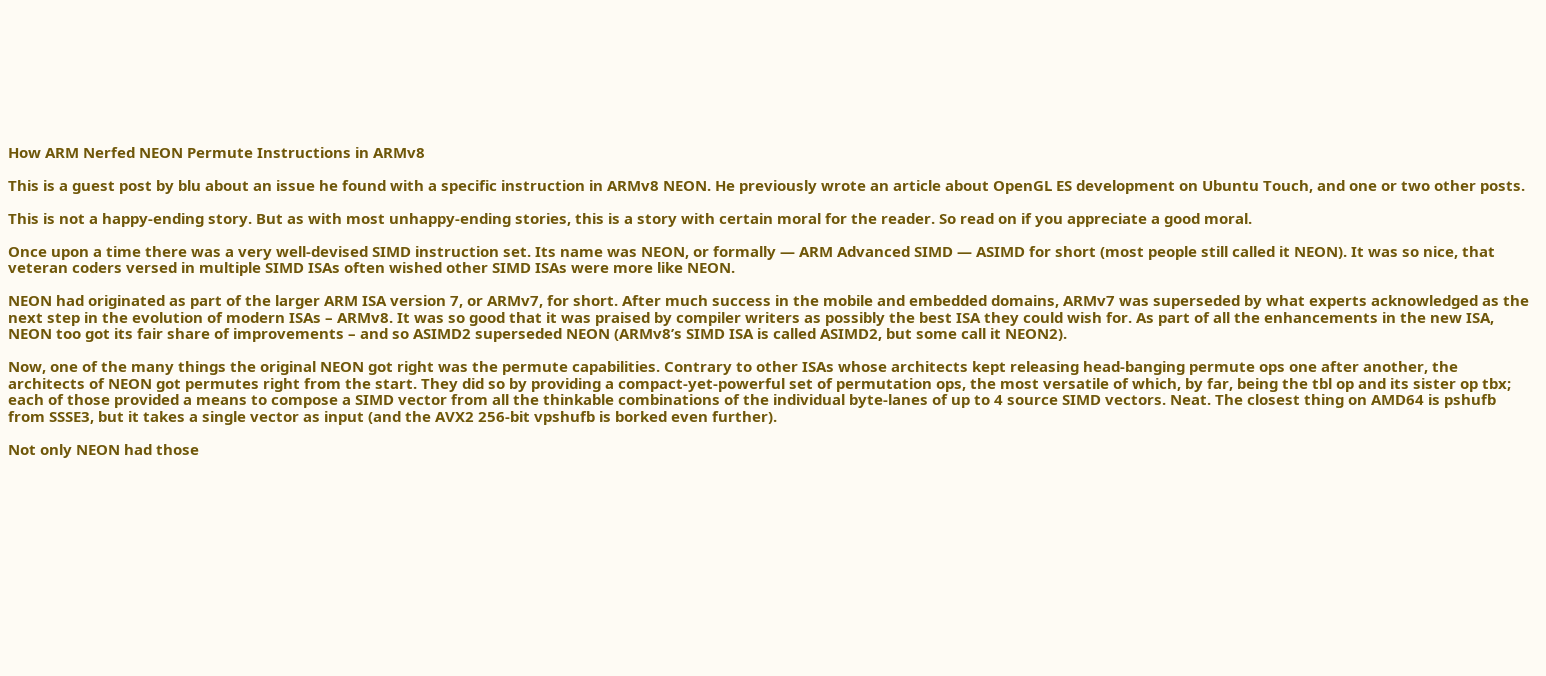How ARM Nerfed NEON Permute Instructions in ARMv8

This is a guest post by blu about an issue he found with a specific instruction in ARMv8 NEON. He previously wrote an article about OpenGL ES development on Ubuntu Touch, and one or two other posts.

This is not a happy-ending story. But as with most unhappy-ending stories, this is a story with certain moral for the reader. So read on if you appreciate a good moral.

Once upon a time there was a very well-devised SIMD instruction set. Its name was NEON, or formally — ARM Advanced SIMD — ASIMD for short (most people still called it NEON). It was so nice, that veteran coders versed in multiple SIMD ISAs often wished other SIMD ISAs were more like NEON.

NEON had originated as part of the larger ARM ISA version 7, or ARMv7, for short. After much success in the mobile and embedded domains, ARMv7 was superseded by what experts acknowledged as the next step in the evolution of modern ISAs – ARMv8. It was so good that it was praised by compiler writers as possibly the best ISA they could wish for. As part of all the enhancements in the new ISA, NEON too got its fair share of improvements – and so ASIMD2 superseded NEON (ARMv8’s SIMD ISA is called ASIMD2, but some call it NEON2).

Now, one of the many things the original NEON got right was the permute capabilities. Contrary to other ISAs whose architects kept releasing head-banging permute ops one after another, the architects of NEON got permutes right from the start. They did so by providing a compact-yet-powerful set of permutation ops, the most versatile of which, by far, being the tbl op and its sister op tbx; each of those provided a means to compose a SIMD vector from all the thinkable combinations of the individual byte-lanes of up to 4 source SIMD vectors. Neat. The closest thing on AMD64 is pshufb from SSSE3, but it takes a single vector as input (and the AVX2 256-bit vpshufb is borked even further).

Not only NEON had those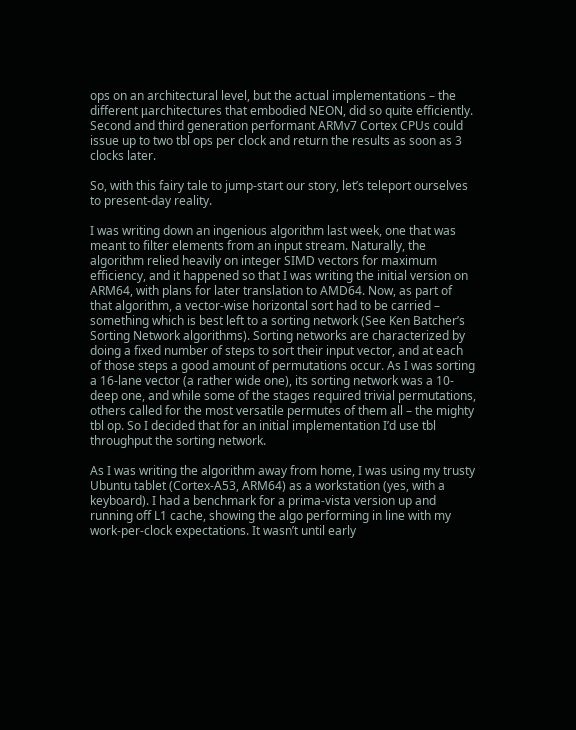ops on an architectural level, but the actual implementations – the different μarchitectures that embodied NEON, did so quite efficiently. Second and third generation performant ARMv7 Cortex CPUs could issue up to two tbl ops per clock and return the results as soon as 3 clocks later.

So, with this fairy tale to jump-start our story, let’s teleport ourselves to present-day reality.

I was writing down an ingenious algorithm last week, one that was meant to filter elements from an input stream. Naturally, the algorithm relied heavily on integer SIMD vectors for maximum efficiency, and it happened so that I was writing the initial version on ARM64, with plans for later translation to AMD64. Now, as part of that algorithm, a vector-wise horizontal sort had to be carried – something which is best left to a sorting network (See Ken Batcher’s Sorting Network algorithms). Sorting networks are characterized by doing a fixed number of steps to sort their input vector, and at each of those steps a good amount of permutations occur. As I was sorting a 16-lane vector (a rather wide one), its sorting network was a 10-deep one, and while some of the stages required trivial permutations, others called for the most versatile permutes of them all – the mighty tbl op. So I decided that for an initial implementation I’d use tbl throughput the sorting network.

As I was writing the algorithm away from home, I was using my trusty Ubuntu tablet (Cortex-A53, ARM64) as a workstation (yes, with a keyboard). I had a benchmark for a prima-vista version up and running off L1 cache, showing the algo performing in line with my work-per-clock expectations. It wasn’t until early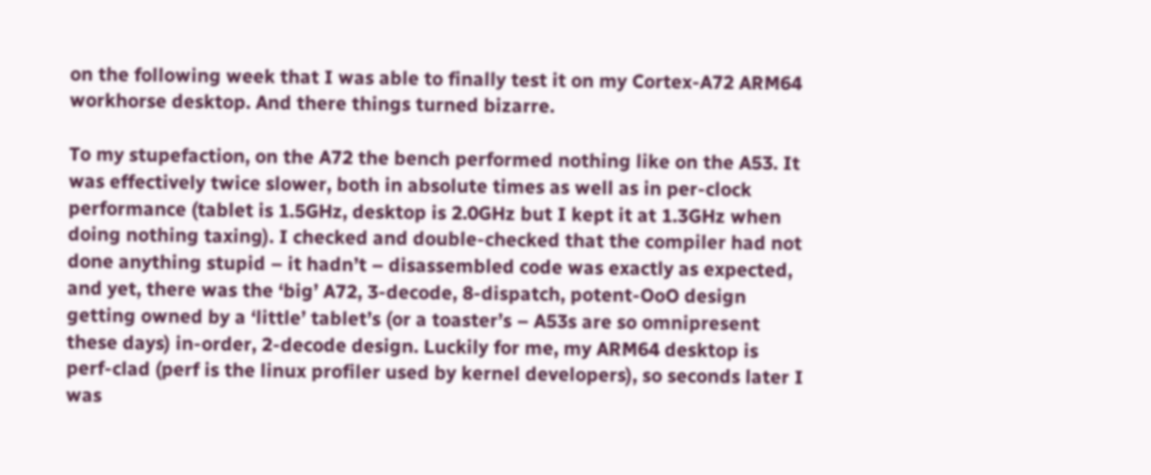on the following week that I was able to finally test it on my Cortex-A72 ARM64 workhorse desktop. And there things turned bizarre.

To my stupefaction, on the A72 the bench performed nothing like on the A53. It was effectively twice slower, both in absolute times as well as in per-clock performance (tablet is 1.5GHz, desktop is 2.0GHz but I kept it at 1.3GHz when doing nothing taxing). I checked and double-checked that the compiler had not done anything stupid – it hadn’t – disassembled code was exactly as expected, and yet, there was the ‘big’ A72, 3-decode, 8-dispatch, potent-OoO design getting owned by a ‘little’ tablet’s (or a toaster’s – A53s are so omnipresent these days) in-order, 2-decode design. Luckily for me, my ARM64 desktop is perf-clad (perf is the linux profiler used by kernel developers), so seconds later I was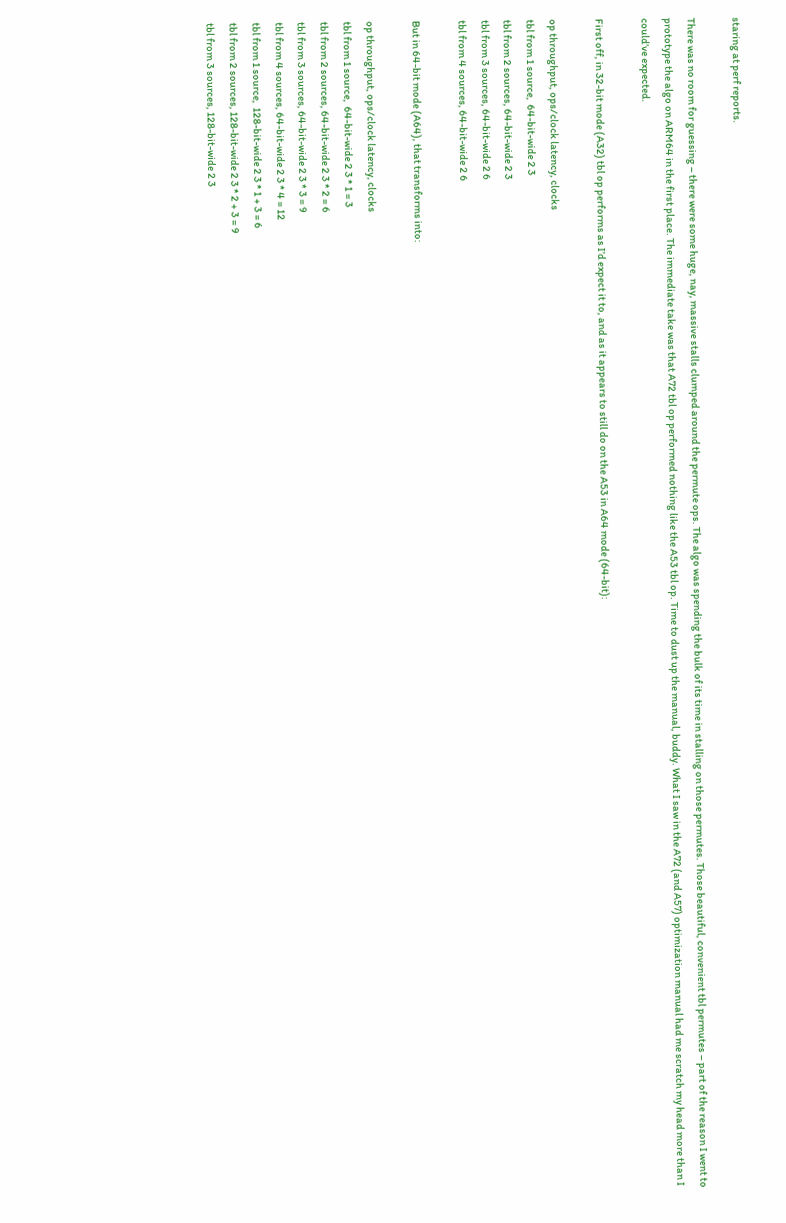staring at perf reports.

There was no room for guessing – there were some huge, nay, massive stalls clumped around the permute ops. The algo was spending the bulk of its time in stalling on those permutes. Those beautiful, convenient tbl permutes – part of the reason I went to prototype the algo on ARM64 in the first place. The immediate take was that A72 tbl op performed nothing like the A53 tbl op. Time to dust up the manual, buddy. What I saw in the A72 (and A57) optimization manual had me scratch my head more than I could’ve expected.

First off, in 32-bit mode (A32) tbl op performs as I’d expect it to, and as it appears to still do on the A53 in A64 mode (64-bit):

op throughput, ops/clock latency, clocks
tbl from 1 source,  64-bit-wide 2 3
tbl from 2 sources, 64-bit-wide 2 3
tbl from 3 sources, 64-bit-wide 2 6
tbl from 4 sources, 64-bit-wide 2 6

But in 64-bit mode (A64), that transforms into:

op throughput, ops/clock latency, clocks
tbl from 1 source,  64-bit-wide 2 3 * 1 = 3
tbl from 2 sources, 64-bit-wide 2 3 * 2 = 6
tbl from 3 sources, 64-bit-wide 2 3 * 3 = 9
tbl from 4 sources, 64-bit-wide 2 3 * 4 = 12
tbl from 1 source,  128-bit-wide 2 3 * 1 + 3 = 6
tbl from 2 sources, 128-bit-wide 2 3 * 2 + 3 = 9
tbl from 3 sources, 128-bit-wide 2 3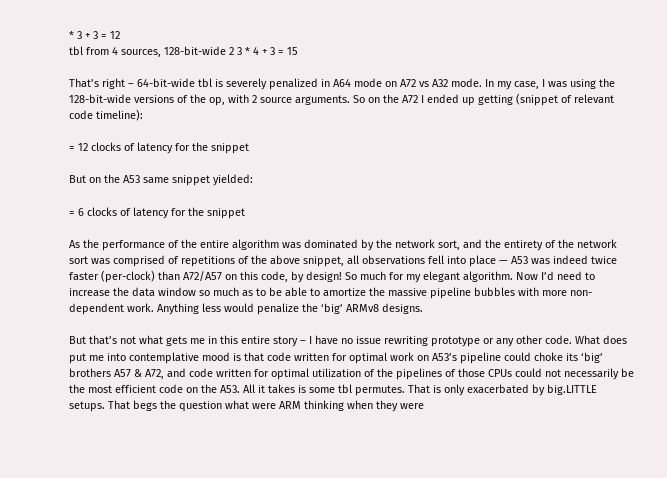* 3 + 3 = 12
tbl from 4 sources, 128-bit-wide 2 3 * 4 + 3 = 15

That’s right – 64-bit-wide tbl is severely penalized in A64 mode on A72 vs A32 mode. In my case, I was using the 128-bit-wide versions of the op, with 2 source arguments. So on the A72 I ended up getting (snippet of relevant code timeline):

= 12 clocks of latency for the snippet

But on the A53 same snippet yielded:

= 6 clocks of latency for the snippet

As the performance of the entire algorithm was dominated by the network sort, and the entirety of the network sort was comprised of repetitions of the above snippet, all observations fell into place — A53 was indeed twice faster (per-clock) than A72/A57 on this code, by design! So much for my elegant algorithm. Now I’d need to increase the data window so much as to be able to amortize the massive pipeline bubbles with more non-dependent work. Anything less would penalize the ‘big’ ARMv8 designs.

But that’s not what gets me in this entire story – I have no issue rewriting prototype or any other code. What does put me into contemplative mood is that code written for optimal work on A53’s pipeline could choke its ‘big’ brothers A57 & A72, and code written for optimal utilization of the pipelines of those CPUs could not necessarily be the most efficient code on the A53. All it takes is some tbl permutes. That is only exacerbated by big.LITTLE setups. That begs the question what were ARM thinking when they were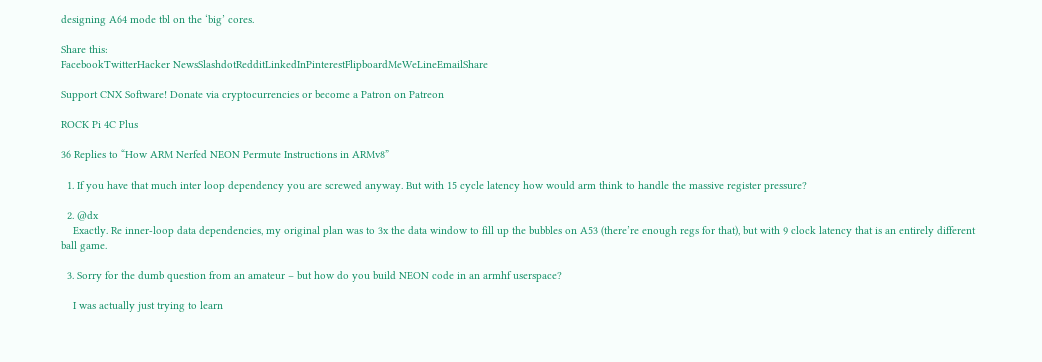designing A64 mode tbl on the ‘big’ cores.

Share this:
FacebookTwitterHacker NewsSlashdotRedditLinkedInPinterestFlipboardMeWeLineEmailShare

Support CNX Software! Donate via cryptocurrencies or become a Patron on Patreon

ROCK Pi 4C Plus

36 Replies to “How ARM Nerfed NEON Permute Instructions in ARMv8”

  1. If you have that much inter loop dependency you are screwed anyway. But with 15 cycle latency how would arm think to handle the massive register pressure?

  2. @dx
    Exactly. Re inner-loop data dependencies, my original plan was to 3x the data window to fill up the bubbles on A53 (there’re enough regs for that), but with 9 clock latency that is an entirely different ball game.

  3. Sorry for the dumb question from an amateur – but how do you build NEON code in an armhf userspace?

    I was actually just trying to learn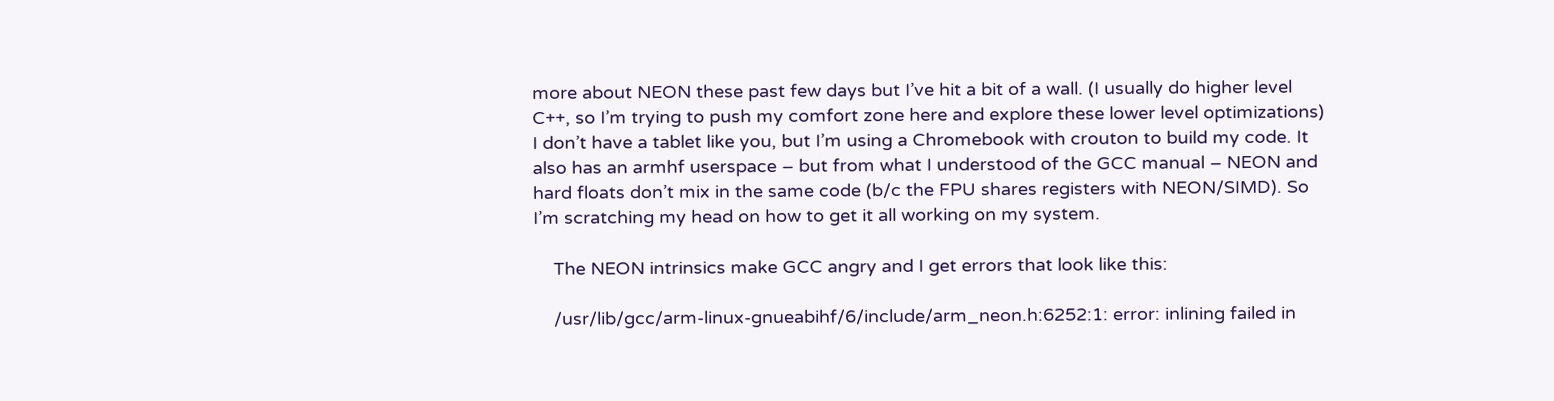more about NEON these past few days but I’ve hit a bit of a wall. (I usually do higher level C++, so I’m trying to push my comfort zone here and explore these lower level optimizations) I don’t have a tablet like you, but I’m using a Chromebook with crouton to build my code. It also has an armhf userspace – but from what I understood of the GCC manual – NEON and hard floats don’t mix in the same code (b/c the FPU shares registers with NEON/SIMD). So I’m scratching my head on how to get it all working on my system.

    The NEON intrinsics make GCC angry and I get errors that look like this:

    /usr/lib/gcc/arm-linux-gnueabihf/6/include/arm_neon.h:6252:1: error: inlining failed in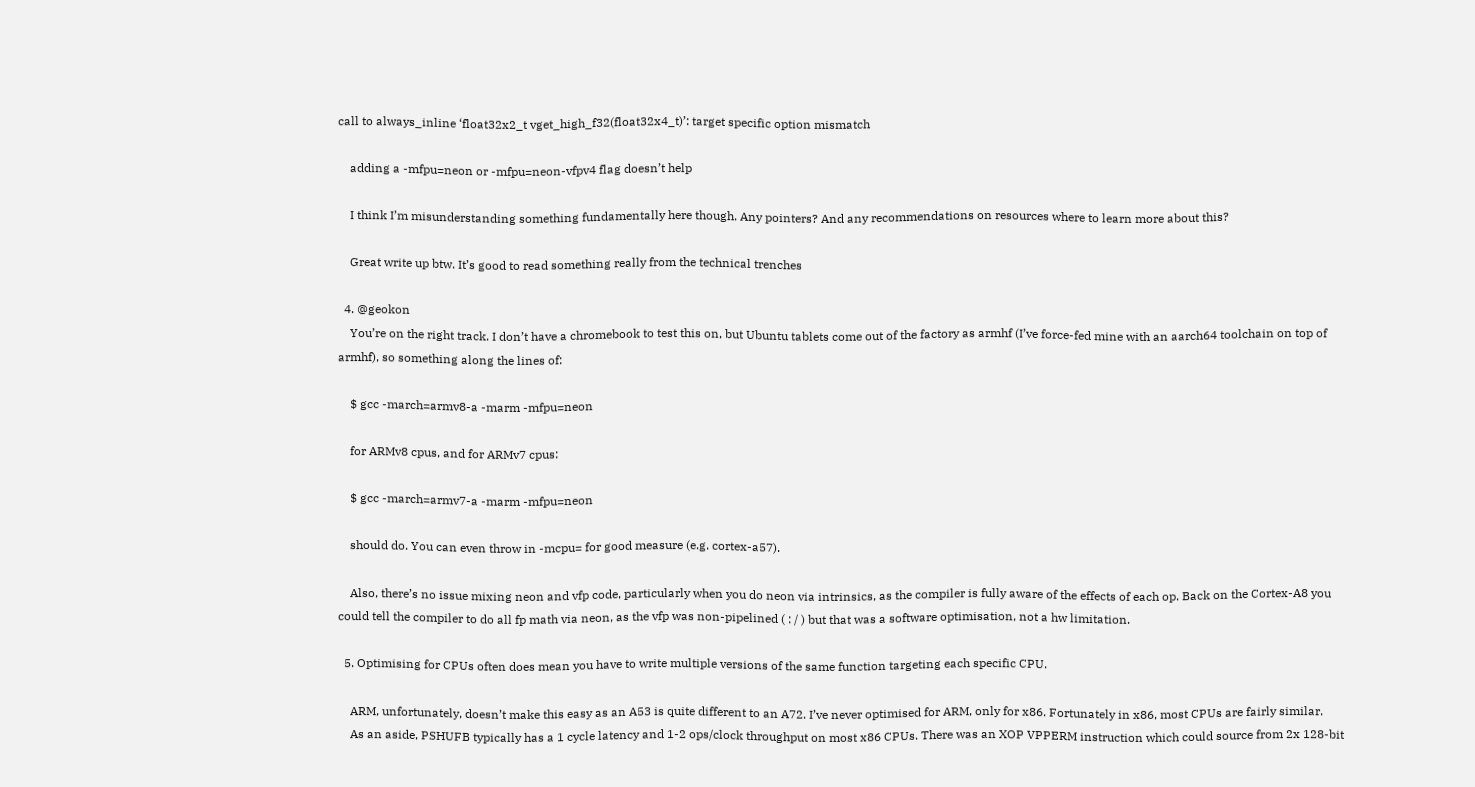call to always_inline ‘float32x2_t vget_high_f32(float32x4_t)’: target specific option mismatch

    adding a -mfpu=neon or -mfpu=neon-vfpv4 flag doesn’t help

    I think I’m misunderstanding something fundamentally here though. Any pointers? And any recommendations on resources where to learn more about this?

    Great write up btw. It’s good to read something really from the technical trenches

  4. @geokon
    You’re on the right track. I don’t have a chromebook to test this on, but Ubuntu tablets come out of the factory as armhf (I’ve force-fed mine with an aarch64 toolchain on top of armhf), so something along the lines of:

    $ gcc -march=armv8-a -marm -mfpu=neon

    for ARMv8 cpus, and for ARMv7 cpus:

    $ gcc -march=armv7-a -marm -mfpu=neon

    should do. You can even throw in -mcpu= for good measure (e.g. cortex-a57).

    Also, there’s no issue mixing neon and vfp code, particularly when you do neon via intrinsics, as the compiler is fully aware of the effects of each op. Back on the Cortex-A8 you could tell the compiler to do all fp math via neon, as the vfp was non-pipelined ( : / ) but that was a software optimisation, not a hw limitation.

  5. Optimising for CPUs often does mean you have to write multiple versions of the same function targeting each specific CPU.

    ARM, unfortunately, doesn’t make this easy as an A53 is quite different to an A72. I’ve never optimised for ARM, only for x86. Fortunately in x86, most CPUs are fairly similar.
    As an aside, PSHUFB typically has a 1 cycle latency and 1-2 ops/clock throughput on most x86 CPUs. There was an XOP VPPERM instruction which could source from 2x 128-bit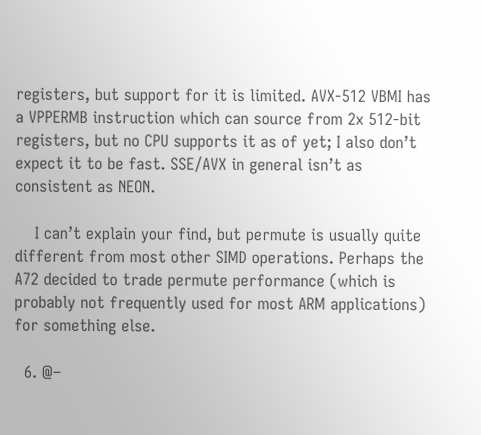registers, but support for it is limited. AVX-512 VBMI has a VPPERMB instruction which can source from 2x 512-bit registers, but no CPU supports it as of yet; I also don’t expect it to be fast. SSE/AVX in general isn’t as consistent as NEON.

    I can’t explain your find, but permute is usually quite different from most other SIMD operations. Perhaps the A72 decided to trade permute performance (which is probably not frequently used for most ARM applications) for something else.

  6. @–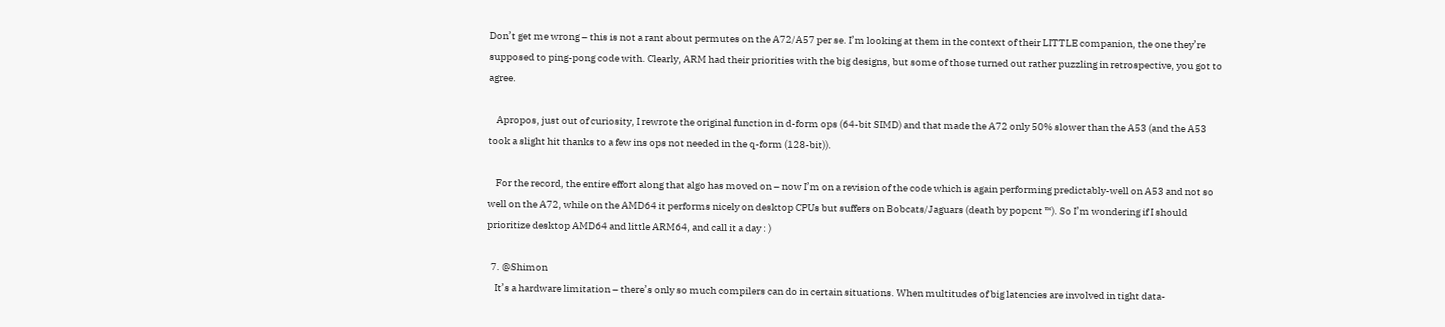Don’t get me wrong – this is not a rant about permutes on the A72/A57 per se. I’m looking at them in the context of their LITTLE companion, the one they’re supposed to ping-pong code with. Clearly, ARM had their priorities with the big designs, but some of those turned out rather puzzling in retrospective, you got to agree.

    Apropos, just out of curiosity, I rewrote the original function in d-form ops (64-bit SIMD) and that made the A72 only 50% slower than the A53 (and the A53 took a slight hit thanks to a few ins ops not needed in the q-form (128-bit)).

    For the record, the entire effort along that algo has moved on – now I’m on a revision of the code which is again performing predictably-well on A53 and not so well on the A72, while on the AMD64 it performs nicely on desktop CPUs but suffers on Bobcats/Jaguars (death by popcnt ™). So I’m wondering if I should prioritize desktop AMD64 and little ARM64, and call it a day : )

  7. @Shimon
    It’s a hardware limitation – there’s only so much compilers can do in certain situations. When multitudes of big latencies are involved in tight data-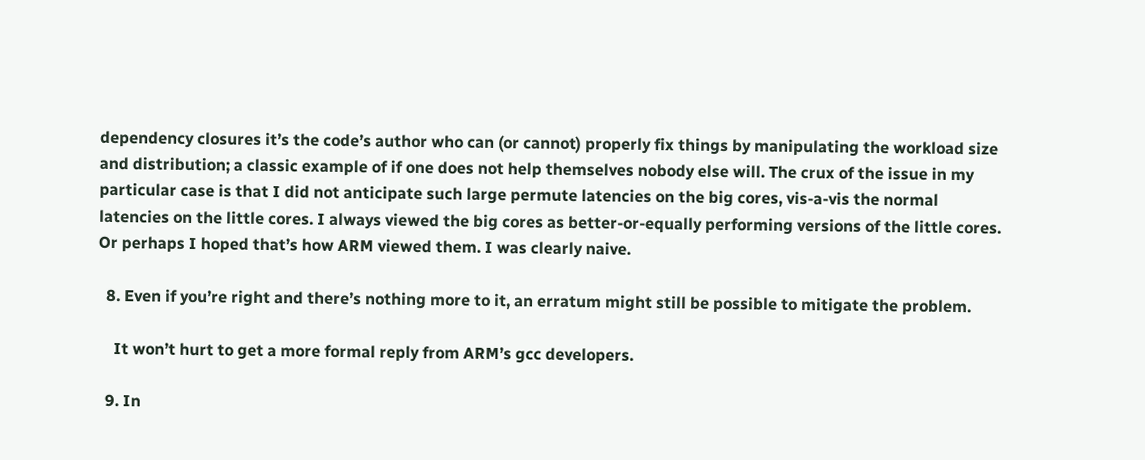dependency closures it’s the code’s author who can (or cannot) properly fix things by manipulating the workload size and distribution; a classic example of if one does not help themselves nobody else will. The crux of the issue in my particular case is that I did not anticipate such large permute latencies on the big cores, vis-a-vis the normal latencies on the little cores. I always viewed the big cores as better-or-equally performing versions of the little cores. Or perhaps I hoped that’s how ARM viewed them. I was clearly naive.

  8. Even if you’re right and there’s nothing more to it, an erratum might still be possible to mitigate the problem.

    It won’t hurt to get a more formal reply from ARM’s gcc developers.

  9. In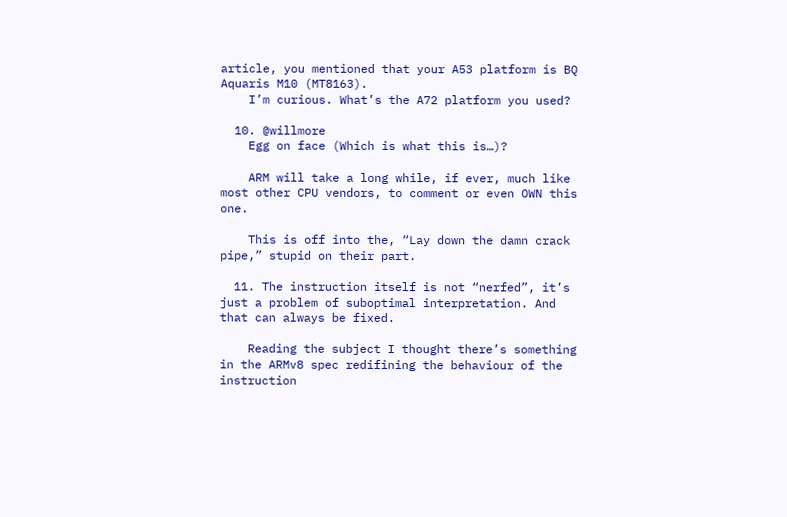article, you mentioned that your A53 platform is BQ Aquaris M10 (MT8163).
    I’m curious. What’s the A72 platform you used?

  10. @willmore
    Egg on face (Which is what this is…)?

    ARM will take a long while, if ever, much like most other CPU vendors, to comment or even OWN this one.

    This is off into the, “Lay down the damn crack pipe,” stupid on their part.

  11. The instruction itself is not “nerfed”, it’s just a problem of suboptimal interpretation. And that can always be fixed.

    Reading the subject I thought there’s something in the ARMv8 spec redifining the behaviour of the instruction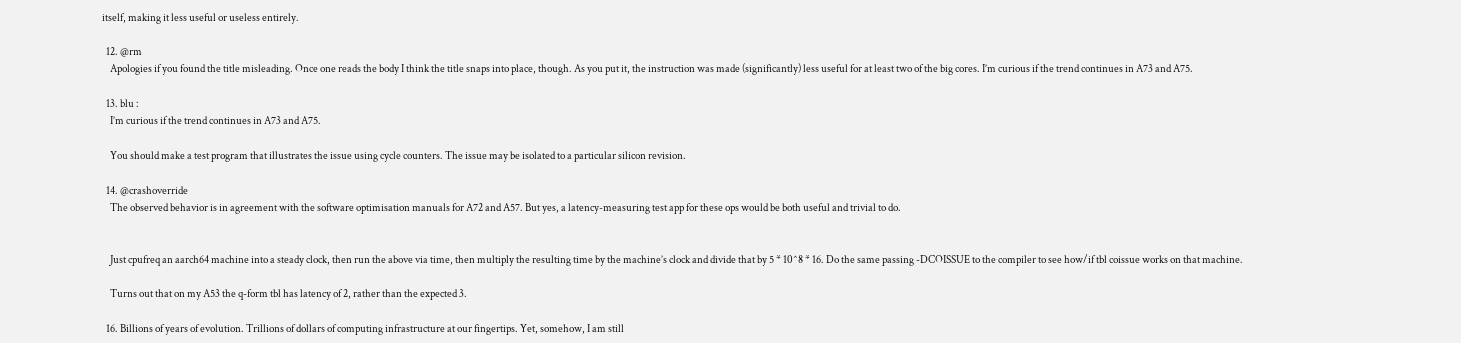itself, making it less useful or useless entirely.

  12. @rm
    Apologies if you found the title misleading. Once one reads the body I think the title snaps into place, though. As you put it, the instruction was made (significantly) less useful for at least two of the big cores. I’m curious if the trend continues in A73 and A75.

  13. blu :
    I’m curious if the trend continues in A73 and A75.

    You should make a test program that illustrates the issue using cycle counters. The issue may be isolated to a particular silicon revision.

  14. @crashoverride
    The observed behavior is in agreement with the software optimisation manuals for A72 and A57. But yes, a latency-measuring test app for these ops would be both useful and trivial to do.


    Just cpufreq an aarch64 machine into a steady clock, then run the above via time, then multiply the resulting time by the machine’s clock and divide that by 5 * 10^8 * 16. Do the same passing -DCOISSUE to the compiler to see how/if tbl coissue works on that machine.

    Turns out that on my A53 the q-form tbl has latency of 2, rather than the expected 3.

  16. Billions of years of evolution. Trillions of dollars of computing infrastructure at our fingertips. Yet, somehow, I am still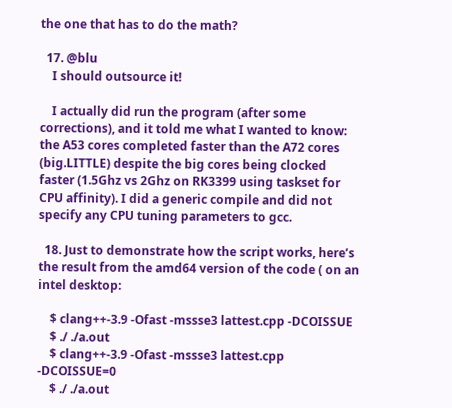the one that has to do the math?

  17. @blu
    I should outsource it!

    I actually did run the program (after some corrections), and it told me what I wanted to know: the A53 cores completed faster than the A72 cores (big.LITTLE) despite the big cores being clocked faster (1.5Ghz vs 2Ghz on RK3399 using taskset for CPU affinity). I did a generic compile and did not specify any CPU tuning parameters to gcc.

  18. Just to demonstrate how the script works, here’s the result from the amd64 version of the code ( on an intel desktop:

    $ clang++-3.9 -Ofast -mssse3 lattest.cpp -DCOISSUE
    $ ./ ./a.out
    $ clang++-3.9 -Ofast -mssse3 lattest.cpp -DCOISSUE=0
    $ ./ ./a.out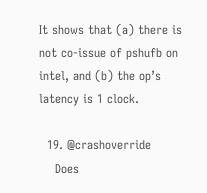It shows that (a) there is not co-issue of pshufb on intel, and (b) the op’s latency is 1 clock.

  19. @crashoverride
    Does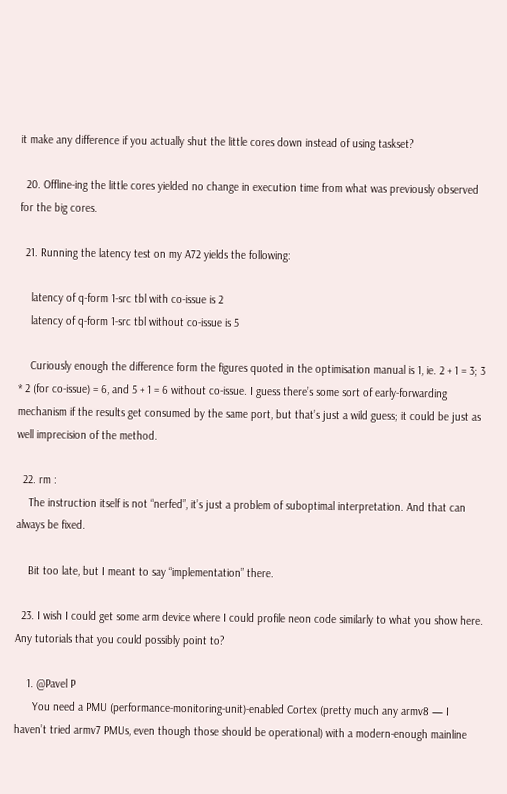it make any difference if you actually shut the little cores down instead of using taskset?

  20. Offline-ing the little cores yielded no change in execution time from what was previously observed for the big cores.

  21. Running the latency test on my A72 yields the following:

    latency of q-form 1-src tbl with co-issue is 2
    latency of q-form 1-src tbl without co-issue is 5

    Curiously enough the difference form the figures quoted in the optimisation manual is 1, ie. 2 + 1 = 3; 3 * 2 (for co-issue) = 6, and 5 + 1 = 6 without co-issue. I guess there’s some sort of early-forwarding mechanism if the results get consumed by the same port, but that’s just a wild guess; it could be just as well imprecision of the method.

  22. rm :
    The instruction itself is not “nerfed”, it’s just a problem of suboptimal interpretation. And that can always be fixed.

    Bit too late, but I meant to say “implementation” there.

  23. I wish I could get some arm device where I could profile neon code similarly to what you show here. Any tutorials that you could possibly point to?

    1. @Pavel P
      You need a PMU (performance-monitoring-unit)-enabled Cortex (pretty much any armv8 — I haven’t tried armv7 PMUs, even though those should be operational) with a modern-enough mainline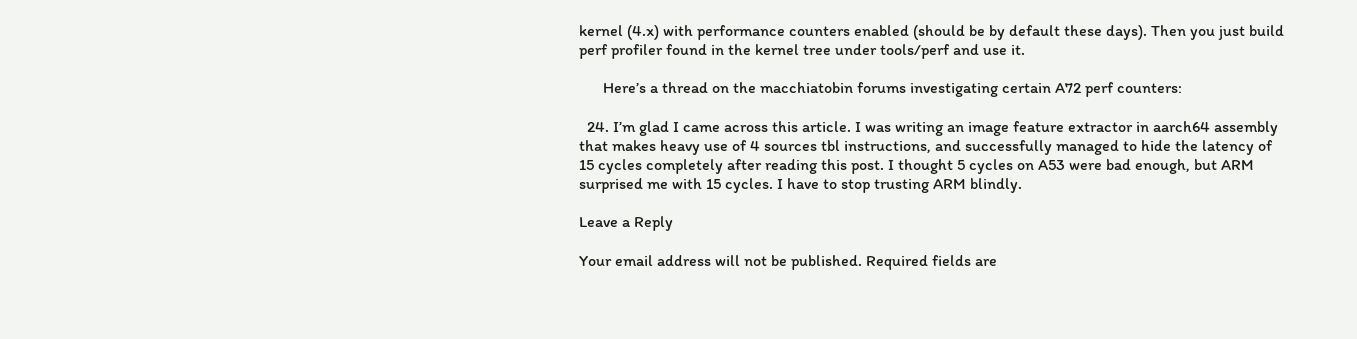kernel (4.x) with performance counters enabled (should be by default these days). Then you just build perf profiler found in the kernel tree under tools/perf and use it.

      Here’s a thread on the macchiatobin forums investigating certain A72 perf counters:

  24. I’m glad I came across this article. I was writing an image feature extractor in aarch64 assembly that makes heavy use of 4 sources tbl instructions, and successfully managed to hide the latency of 15 cycles completely after reading this post. I thought 5 cycles on A53 were bad enough, but ARM surprised me with 15 cycles. I have to stop trusting ARM blindly.

Leave a Reply

Your email address will not be published. Required fields are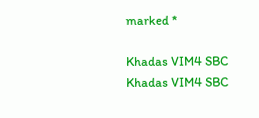marked *

Khadas VIM4 SBC
Khadas VIM4 SBC